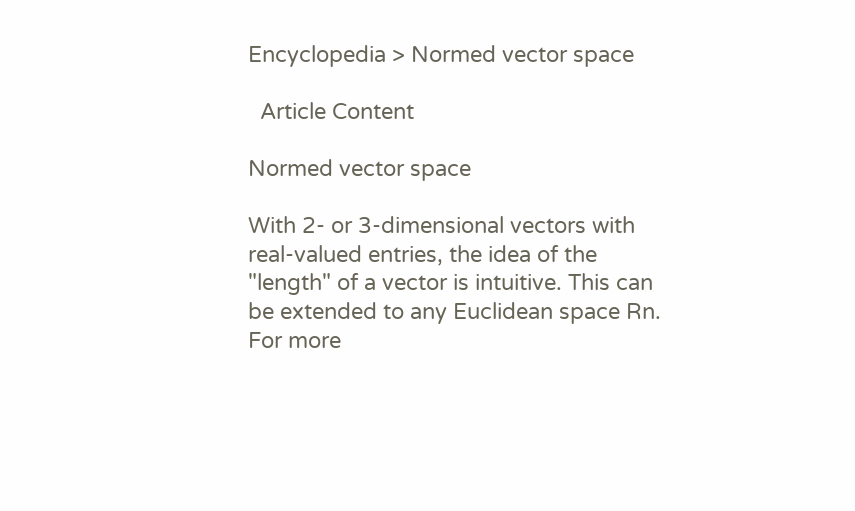Encyclopedia > Normed vector space

  Article Content

Normed vector space

With 2- or 3-dimensional vectors with real-valued entries, the idea of the "length" of a vector is intuitive. This can be extended to any Euclidean space Rn. For more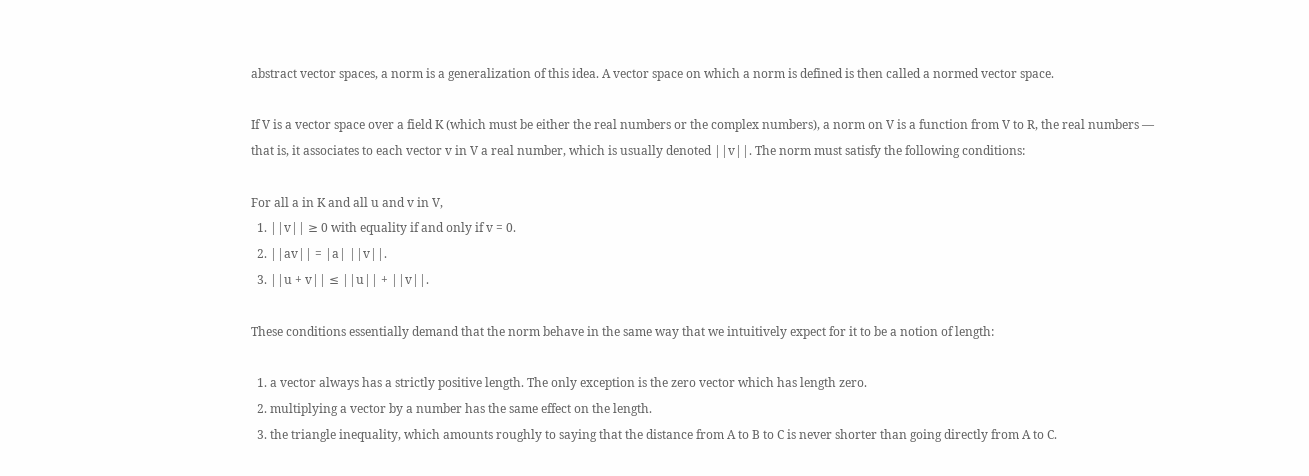abstract vector spaces, a norm is a generalization of this idea. A vector space on which a norm is defined is then called a normed vector space.

If V is a vector space over a field K (which must be either the real numbers or the complex numbers), a norm on V is a function from V to R, the real numbers — that is, it associates to each vector v in V a real number, which is usually denoted ||v||. The norm must satisfy the following conditions:

For all a in K and all u and v in V,
  1. ||v|| ≥ 0 with equality if and only if v = 0.
  2. ||av|| = |a| ||v||.
  3. ||u + v|| ≤ ||u|| + ||v||.

These conditions essentially demand that the norm behave in the same way that we intuitively expect for it to be a notion of length:

  1. a vector always has a strictly positive length. The only exception is the zero vector which has length zero.
  2. multiplying a vector by a number has the same effect on the length.
  3. the triangle inequality, which amounts roughly to saying that the distance from A to B to C is never shorter than going directly from A to C.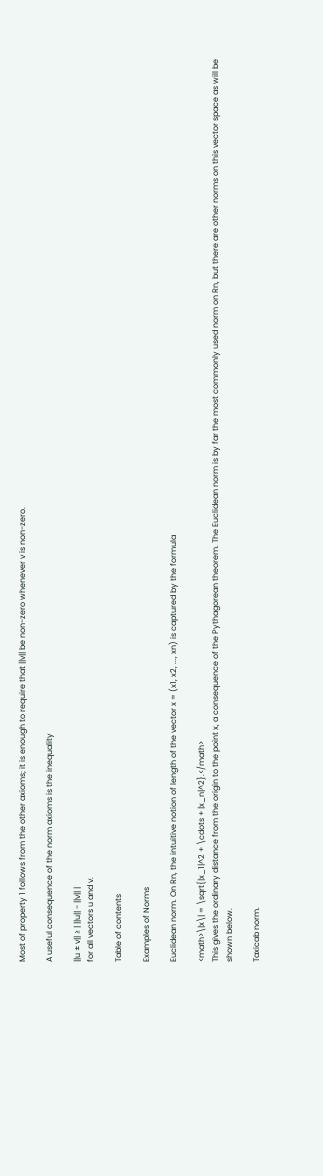Most of property 1 follows from the other axioms; it is enough to require that ||v|| be non-zero whenever v is non-zero.

A useful consequence of the norm axioms is the inequality

||u ± v|| ≥ | ||u|| - ||v|| |
for all vectors u and v.

Table of contents

Examples of Norms

Euclidean norm. On Rn, the intuitive notion of length of the vector x = (x1, x2, ..., xn) is captured by the formula

<math>\|x\| = \sqrt{|x_1|^2 + \cdots + |x_n|^2}.</math>
This gives the ordinary distance from the origin to the point x, a consequence of the Pythagorean theorem. The Euclidean norm is by far the most commonly used norm on Rn, but there are other norms on this vector space as will be shown below.

Taxicab norm.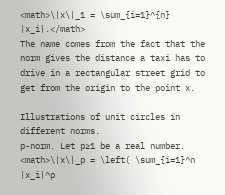<math>\|x\|_1 = \sum_{i=1}^{n} |x_i|.</math>
The name comes from the fact that the norm gives the distance a taxi has to drive in a rectangular street grid to get from the origin to the point x.

Illustrations of unit circles in different norms.
p-norm. Let p≥1 be a real number.
<math>\|x\|_p = \left( \sum_{i=1}^n |x_i|^p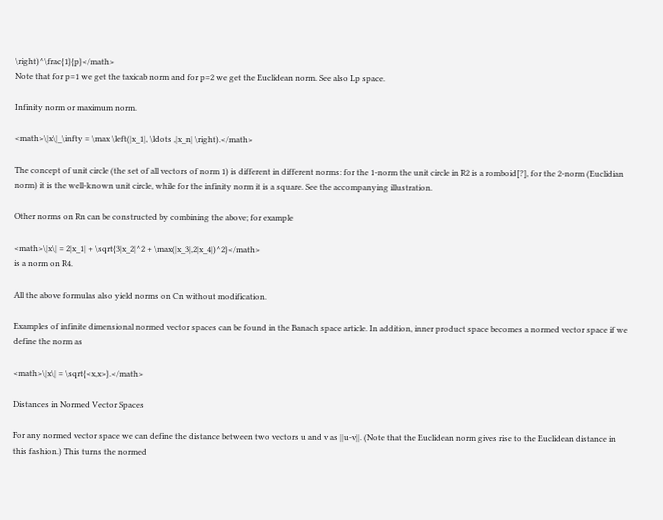\right)^\frac{1}{p}</math>
Note that for p=1 we get the taxicab norm and for p=2 we get the Euclidean norm. See also Lp space.

Infinity norm or maximum norm.

<math>\|x\|_\infty = \max \left(|x_1|, \ldots ,|x_n| \right).</math>

The concept of unit circle (the set of all vectors of norm 1) is different in different norms: for the 1-norm the unit circle in R2 is a romboid[?], for the 2-norm (Euclidian norm) it is the well-known unit circle, while for the infinity norm it is a square. See the accompanying illustration.

Other norms on Rn can be constructed by combining the above; for example

<math>\|x\| = 2|x_1| + \sqrt{3|x_2|^2 + \max(|x_3|,2|x_4|)^2}</math>
is a norm on R4.

All the above formulas also yield norms on Cn without modification.

Examples of infinite dimensional normed vector spaces can be found in the Banach space article. In addition, inner product space becomes a normed vector space if we define the norm as

<math>\|x\| = \sqrt{<x,x>}.</math>

Distances in Normed Vector Spaces

For any normed vector space we can define the distance between two vectors u and v as ||u-v||. (Note that the Euclidean norm gives rise to the Euclidean distance in this fashion.) This turns the normed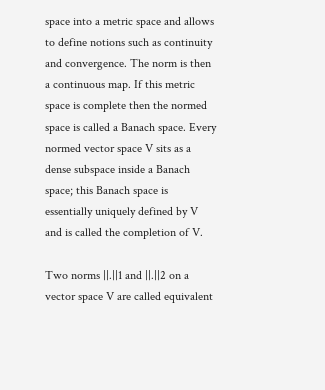space into a metric space and allows to define notions such as continuity and convergence. The norm is then a continuous map. If this metric space is complete then the normed space is called a Banach space. Every normed vector space V sits as a dense subspace inside a Banach space; this Banach space is essentially uniquely defined by V and is called the completion of V.

Two norms ||.||1 and ||.||2 on a vector space V are called equivalent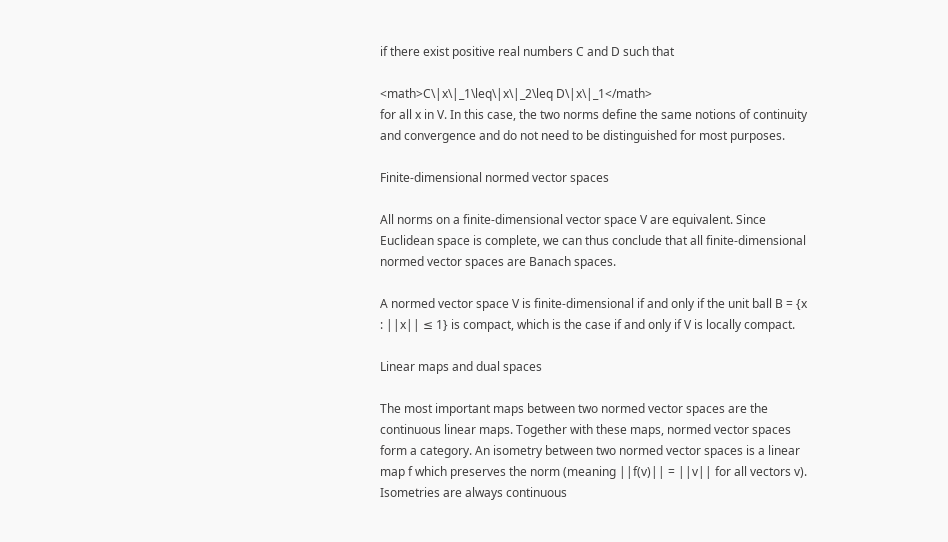if there exist positive real numbers C and D such that

<math>C\|x\|_1\leq\|x\|_2\leq D\|x\|_1</math>
for all x in V. In this case, the two norms define the same notions of continuity and convergence and do not need to be distinguished for most purposes.

Finite-dimensional normed vector spaces

All norms on a finite-dimensional vector space V are equivalent. Since Euclidean space is complete, we can thus conclude that all finite-dimensional normed vector spaces are Banach spaces.

A normed vector space V is finite-dimensional if and only if the unit ball B = {x : ||x|| ≤ 1} is compact, which is the case if and only if V is locally compact.

Linear maps and dual spaces

The most important maps between two normed vector spaces are the continuous linear maps. Together with these maps, normed vector spaces form a category. An isometry between two normed vector spaces is a linear map f which preserves the norm (meaning ||f(v)|| = ||v|| for all vectors v). Isometries are always continuous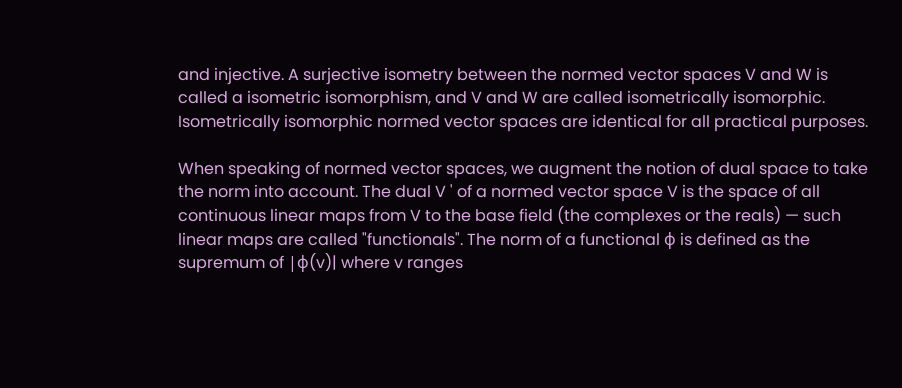and injective. A surjective isometry between the normed vector spaces V and W is called a isometric isomorphism, and V and W are called isometrically isomorphic. Isometrically isomorphic normed vector spaces are identical for all practical purposes.

When speaking of normed vector spaces, we augment the notion of dual space to take the norm into account. The dual V ' of a normed vector space V is the space of all continuous linear maps from V to the base field (the complexes or the reals) — such linear maps are called "functionals". The norm of a functional φ is defined as the supremum of |φ(v)| where v ranges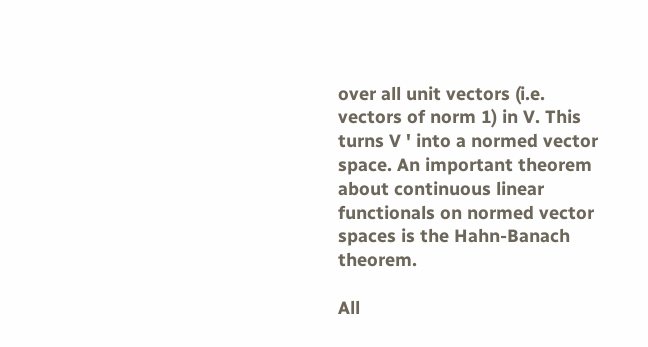over all unit vectors (i.e. vectors of norm 1) in V. This turns V ' into a normed vector space. An important theorem about continuous linear functionals on normed vector spaces is the Hahn-Banach theorem.

All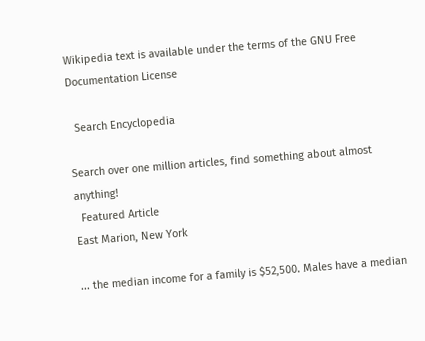Wikipedia text is available under the terms of the GNU Free Documentation License

  Search Encyclopedia

Search over one million articles, find something about almost anything!
  Featured Article
East Marion, New York

... the median income for a family is $52,500. Males have a median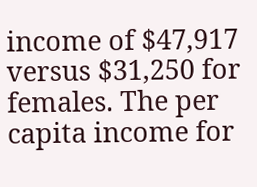income of $47,917 versus $31,250 for females. The per capita income for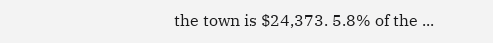the town is $24,373. 5.8% of the ...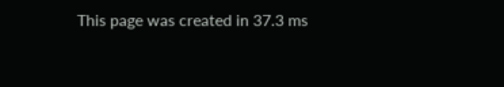This page was created in 37.3 ms